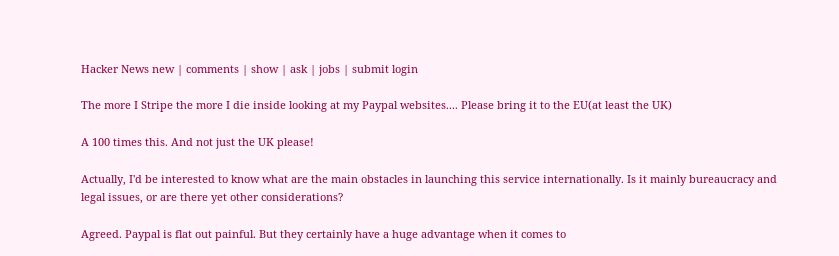Hacker News new | comments | show | ask | jobs | submit login

The more I Stripe the more I die inside looking at my Paypal websites.... Please bring it to the EU(at least the UK)

A 100 times this. And not just the UK please!

Actually, I'd be interested to know what are the main obstacles in launching this service internationally. Is it mainly bureaucracy and legal issues, or are there yet other considerations?

Agreed. Paypal is flat out painful. But they certainly have a huge advantage when it comes to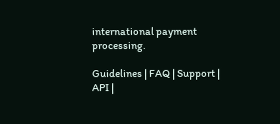international payment processing.

Guidelines | FAQ | Support | API |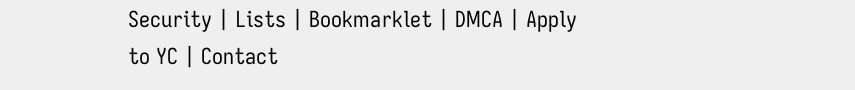Security | Lists | Bookmarklet | DMCA | Apply to YC | Contact